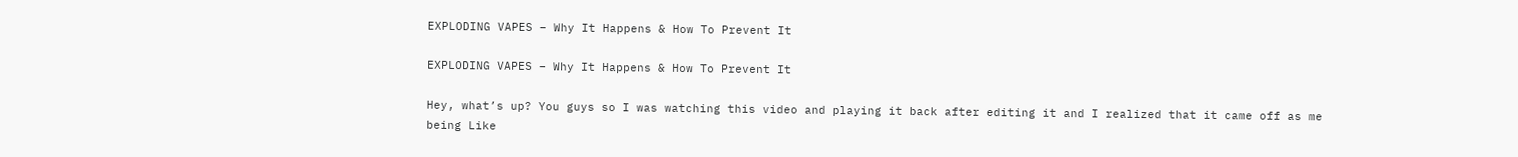EXPLODING VAPES – Why It Happens & How To Prevent It

EXPLODING VAPES – Why It Happens & How To Prevent It

Hey, what’s up? You guys so I was watching this video and playing it back after editing it and I realized that it came off as me being Like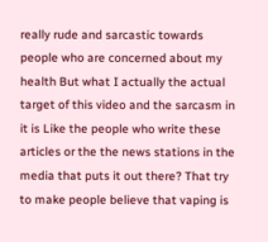really rude and sarcastic towards people who are concerned about my health But what I actually the actual target of this video and the sarcasm in it is Like the people who write these articles or the the news stations in the media that puts it out there? That try to make people believe that vaping is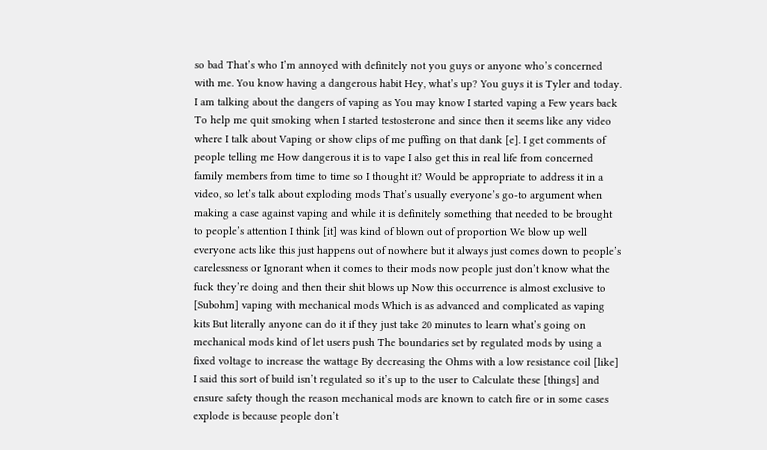so bad That’s who I’m annoyed with definitely not you guys or anyone who’s concerned with me. You know having a dangerous habit Hey, what’s up? You guys it is Tyler and today. I am talking about the dangers of vaping as You may know I started vaping a Few years back To help me quit smoking when I started testosterone and since then it seems like any video where I talk about Vaping or show clips of me puffing on that dank [e]. I get comments of people telling me How dangerous it is to vape I also get this in real life from concerned family members from time to time so I thought it? Would be appropriate to address it in a video, so let’s talk about exploding mods That’s usually everyone’s go-to argument when making a case against vaping and while it is definitely something that needed to be brought to people’s attention I think [it] was kind of blown out of proportion We blow up well everyone acts like this just happens out of nowhere but it always just comes down to people’s carelessness or Ignorant when it comes to their mods now people just don’t know what the fuck they’re doing and then their shit blows up Now this occurrence is almost exclusive to [Subohm] vaping with mechanical mods Which is as advanced and complicated as vaping kits But literally anyone can do it if they just take 20 minutes to learn what’s going on mechanical mods kind of let users push The boundaries set by regulated mods by using a fixed voltage to increase the wattage By decreasing the Ohms with a low resistance coil [like] I said this sort of build isn’t regulated so it’s up to the user to Calculate these [things] and ensure safety though the reason mechanical mods are known to catch fire or in some cases explode is because people don’t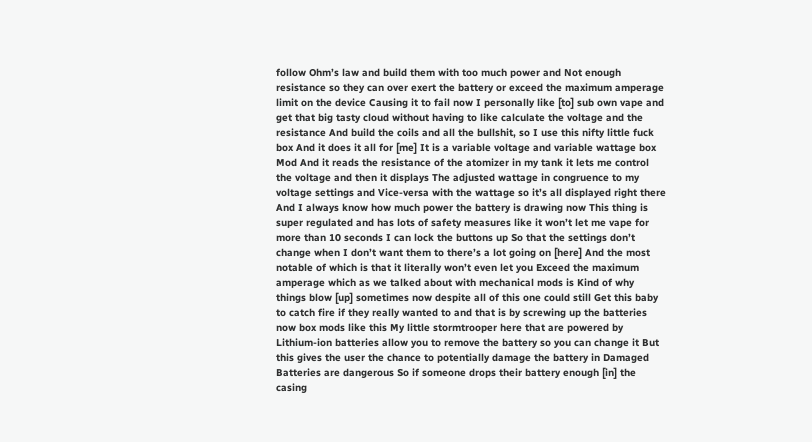follow Ohm’s law and build them with too much power and Not enough resistance so they can over exert the battery or exceed the maximum amperage limit on the device Causing it to fail now I personally like [to] sub own vape and get that big tasty cloud without having to like calculate the voltage and the resistance And build the coils and all the bullshit, so I use this nifty little fuck box And it does it all for [me] It is a variable voltage and variable wattage box Mod And it reads the resistance of the atomizer in my tank it lets me control the voltage and then it displays The adjusted wattage in congruence to my voltage settings and Vice-versa with the wattage so it’s all displayed right there And I always know how much power the battery is drawing now This thing is super regulated and has lots of safety measures like it won’t let me vape for more than 10 seconds I can lock the buttons up So that the settings don’t change when I don’t want them to there’s a lot going on [here] And the most notable of which is that it literally won’t even let you Exceed the maximum amperage which as we talked about with mechanical mods is Kind of why things blow [up] sometimes now despite all of this one could still Get this baby to catch fire if they really wanted to and that is by screwing up the batteries now box mods like this My little stormtrooper here that are powered by Lithium-ion batteries allow you to remove the battery so you can change it But this gives the user the chance to potentially damage the battery in Damaged Batteries are dangerous So if someone drops their battery enough [in] the casing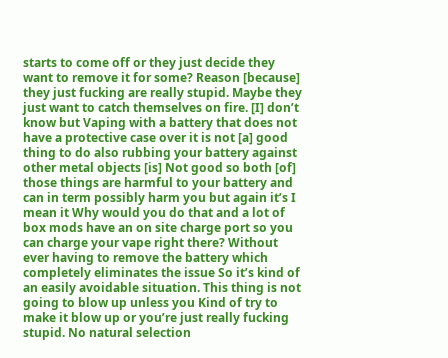starts to come off or they just decide they want to remove it for some? Reason [because] they just fucking are really stupid. Maybe they just want to catch themselves on fire. [I] don’t know but Vaping with a battery that does not have a protective case over it is not [a] good thing to do also rubbing your battery against other metal objects [is] Not good so both [of] those things are harmful to your battery and can in term possibly harm you but again it’s I mean it Why would you do that and a lot of box mods have an on site charge port so you can charge your vape right there? Without ever having to remove the battery which completely eliminates the issue So it’s kind of an easily avoidable situation. This thing is not going to blow up unless you Kind of try to make it blow up or you’re just really fucking stupid. No natural selection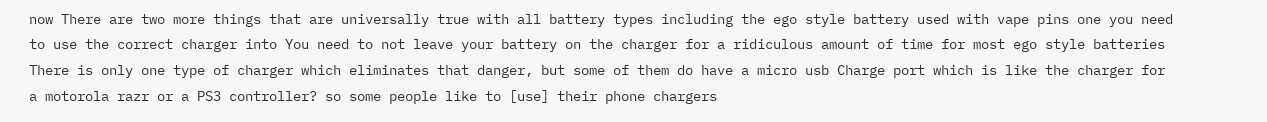now There are two more things that are universally true with all battery types including the ego style battery used with vape pins one you need to use the correct charger into You need to not leave your battery on the charger for a ridiculous amount of time for most ego style batteries There is only one type of charger which eliminates that danger, but some of them do have a micro usb Charge port which is like the charger for a motorola razr or a PS3 controller? so some people like to [use] their phone chargers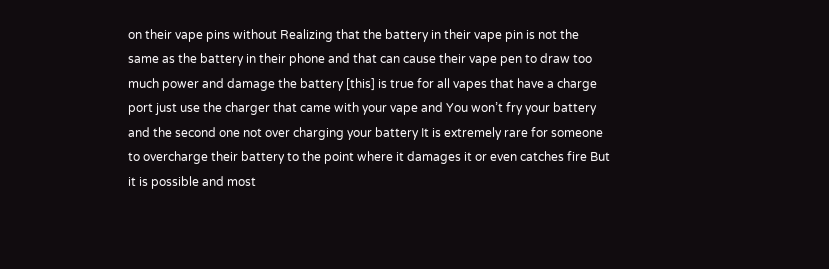on their vape pins without Realizing that the battery in their vape pin is not the same as the battery in their phone and that can cause their vape pen to draw too much power and damage the battery [this] is true for all vapes that have a charge port just use the charger that came with your vape and You won’t fry your battery and the second one not over charging your battery It is extremely rare for someone to overcharge their battery to the point where it damages it or even catches fire But it is possible and most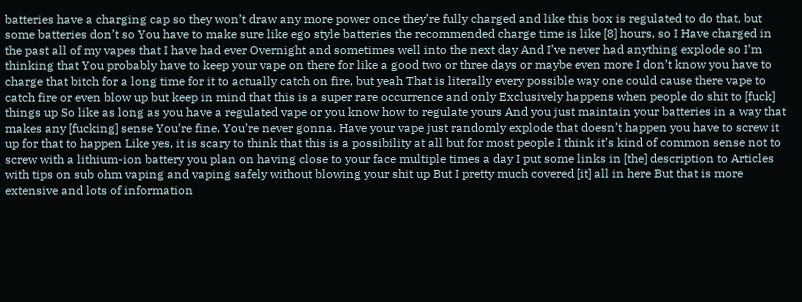batteries have a charging cap so they won’t draw any more power once they’re fully charged and like this box is regulated to do that, but some batteries don’t so You have to make sure like ego style batteries the recommended charge time is like [8] hours, so I Have charged in the past all of my vapes that I have had ever Overnight and sometimes well into the next day And I’ve never had anything explode so I’m thinking that You probably have to keep your vape on there for like a good two or three days or maybe even more I don’t know you have to charge that bitch for a long time for it to actually catch on fire, but yeah That is literally every possible way one could cause there vape to catch fire or even blow up but keep in mind that this is a super rare occurrence and only Exclusively happens when people do shit to [fuck] things up So like as long as you have a regulated vape or you know how to regulate yours And you just maintain your batteries in a way that makes any [fucking] sense You’re fine. You’re never gonna. Have your vape just randomly explode that doesn’t happen you have to screw it up for that to happen Like yes, it is scary to think that this is a possibility at all but for most people I think it’s kind of common sense not to screw with a lithium-ion battery you plan on having close to your face multiple times a day I put some links in [the] description to Articles with tips on sub ohm vaping and vaping safely without blowing your shit up But I pretty much covered [it] all in here But that is more extensive and lots of information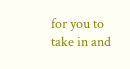for you to take in and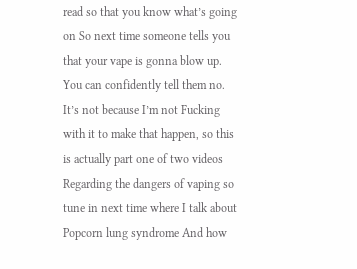read so that you know what’s going on So next time someone tells you that your vape is gonna blow up. You can confidently tell them no. It’s not because I’m not Fucking with it to make that happen, so this is actually part one of two videos Regarding the dangers of vaping so tune in next time where I talk about Popcorn lung syndrome And how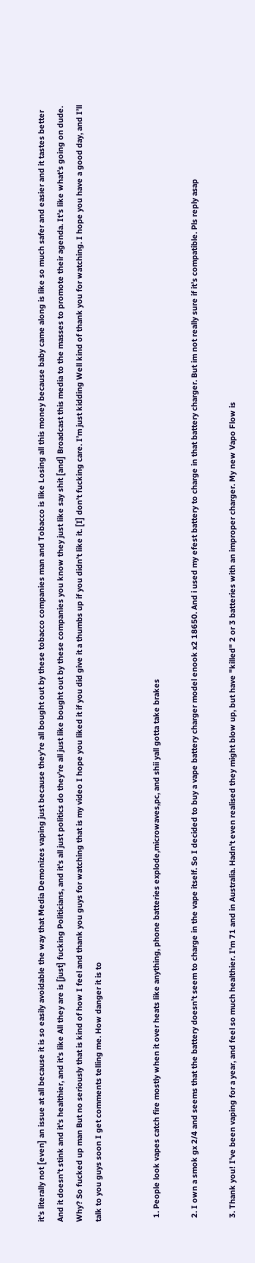it’s literally not [even] an issue at all because it is so easily avoidable the way that Media Demonizes vaping just because they’re all bought out by these tobacco companies man and Tobacco is like Losing all this money because baby came along is like so much safer and easier and it tastes better And it doesn’t stink and it’s healthier, and it’s like All they are is [just] fucking Politicians, and it’s all just politics do they’re all just like bought out by these companies you know they just like say shit [and] Broadcast this media to the masses to promote their agenda. It’s like what’s going on dude. Why? So fucked up man But no seriously that is kind of how I feel and thank you guys for watching that is my video I hope you liked it if you did give it a thumbs up if you didn’t like it. [I] don’t fucking care. I’m just kidding Well kind of thank you for watching. I hope you have a good day, and I’ll talk to you guys soon I get comments telling me. How danger it is to


  1. People look vapes catch fire mostly when it over heats like anything, phone batteries explode,microwaves,pc, and shii yall gotta take brakes

  2. I own a smok gx 2/4 and seems that the battery doesn’t seem to charge in the vape itself. So I decided to buy a vape battery charger model enook x2 18650. And i used my efest battery to charge in that battery charger. But im not really sure if it’s compatible. Pls reply asap

  3. Thank you! I've been vaping for a year, and feel so much healthier. I'm 71 and in Australia. Hadn't even realised they might blow up, but have "killed" 2 or 3 batteries with an improper charger. My new Vapo Flow is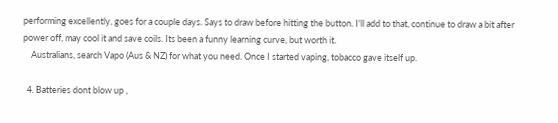performing excellently, goes for a couple days. Says to draw before hitting the button. I'll add to that, continue to draw a bit after power off, may cool it and save coils. Its been a funny learning curve, but worth it.
    Australians, search Vapo (Aus & NZ) for what you need. Once I started vaping, tobacco gave itself up.

  4. Batteries dont blow up ,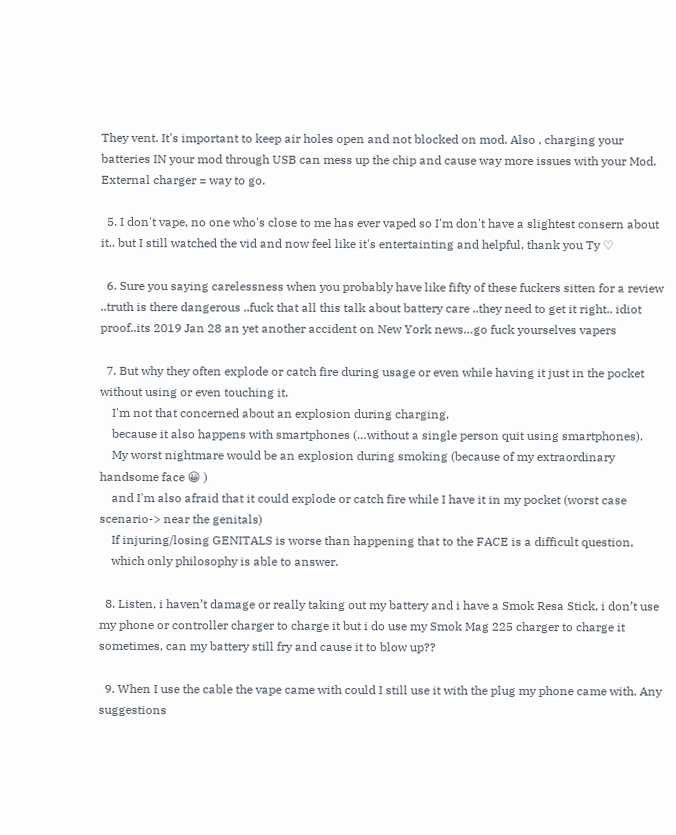They vent. It's important to keep air holes open and not blocked on mod. Also , charging your batteries IN your mod through USB can mess up the chip and cause way more issues with your Mod. External charger = way to go.

  5. I don't vape, no one who's close to me has ever vaped so I'm don't have a slightest consern about it.. but I still watched the vid and now feel like it's entertainting and helpful, thank you Ty ♡

  6. Sure you saying carelessness when you probably have like fifty of these fuckers sitten for a review ..truth is there dangerous ..fuck that all this talk about battery care ..they need to get it right.. idiot proof..its 2019 Jan 28 an yet another accident on New York news…go fuck yourselves vapers

  7. But why they often explode or catch fire during usage or even while having it just in the pocket without using or even touching it.
    I'm not that concerned about an explosion during charging,
    because it also happens with smartphones (…without a single person quit using smartphones).
    My worst nightmare would be an explosion during smoking (because of my extraordinary handsome face 😀 )
    and I'm also afraid that it could explode or catch fire while I have it in my pocket (worst case scenario-> near the genitals)
    If injuring/losing GENITALS is worse than happening that to the FACE is a difficult question,
    which only philosophy is able to answer.

  8. Listen, i haven’t damage or really taking out my battery and i have a Smok Resa Stick, i don’t use my phone or controller charger to charge it but i do use my Smok Mag 225 charger to charge it sometimes, can my battery still fry and cause it to blow up??

  9. When I use the cable the vape came with could I still use it with the plug my phone came with. Any suggestions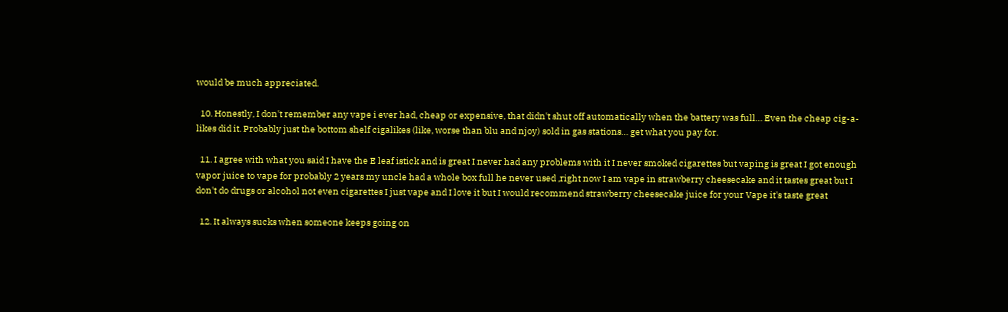would be much appreciated.

  10. Honestly, I don't remember any vape i ever had, cheap or expensive, that didn't shut off automatically when the battery was full… Even the cheap cig-a-likes did it. Probably just the bottom shelf cigalikes (like, worse than blu and njoy) sold in gas stations… get what you pay for.

  11. I agree with what you said I have the E leaf istick and is great I never had any problems with it I never smoked cigarettes but vaping is great I got enough vapor juice to vape for probably 2 years my uncle had a whole box full he never used ,right now I am vape in strawberry cheesecake and it tastes great but I don't do drugs or alcohol not even cigarettes I just vape and I love it but I would recommend strawberry cheesecake juice for your Vape it's taste great

  12. It always sucks when someone keeps going on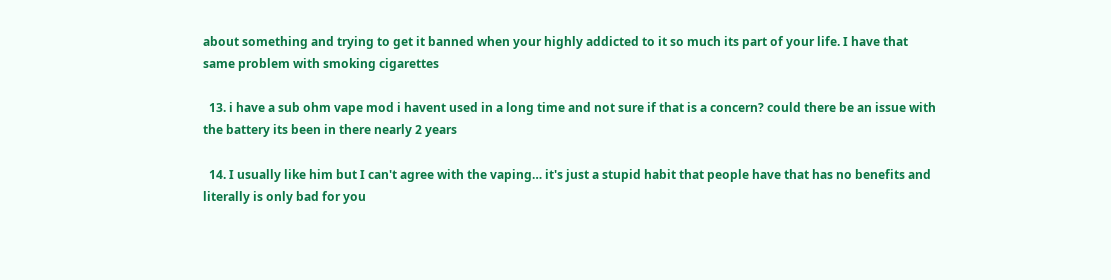about something and trying to get it banned when your highly addicted to it so much its part of your life. I have that same problem with smoking cigarettes

  13. i have a sub ohm vape mod i havent used in a long time and not sure if that is a concern? could there be an issue with the battery its been in there nearly 2 years

  14. I usually like him but I can't agree with the vaping… it's just a stupid habit that people have that has no benefits and literally is only bad for you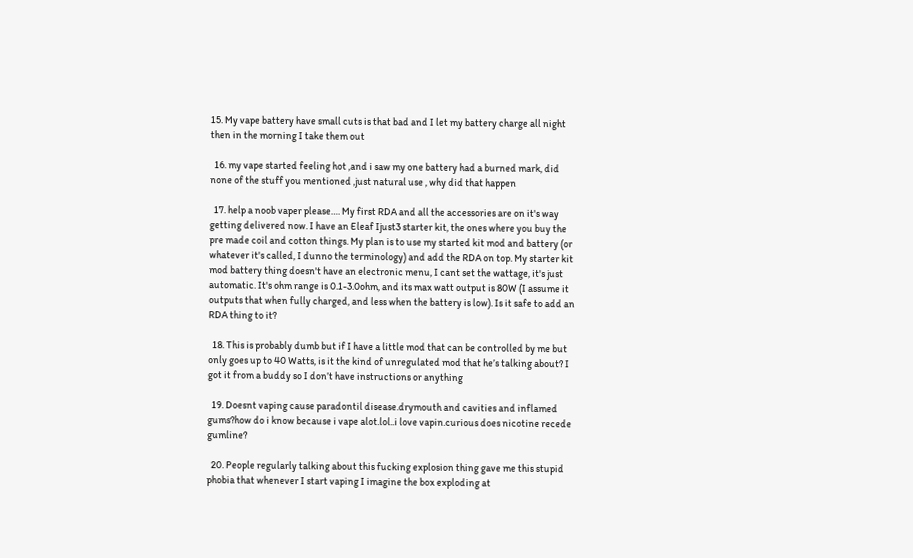15. My vape battery have small cuts is that bad and I let my battery charge all night then in the morning I take them out

  16. my vape started feeling hot ,and i saw my one battery had a burned mark, did none of the stuff you mentioned ,just natural use , why did that happen

  17. help a noob vaper please…. My first RDA and all the accessories are on it's way getting delivered now. I have an Eleaf Ijust3 starter kit, the ones where you buy the pre made coil and cotton things. My plan is to use my started kit mod and battery (or whatever it's called, I dunno the terminology) and add the RDA on top. My starter kit mod battery thing doesn't have an electronic menu, I cant set the wattage, it's just automatic. It's ohm range is 0.1-3.0ohm, and its max watt output is 80W (I assume it outputs that when fully charged, and less when the battery is low). Is it safe to add an RDA thing to it?

  18. This is probably dumb but if I have a little mod that can be controlled by me but only goes up to 40 Watts, is it the kind of unregulated mod that he’s talking about? I got it from a buddy so I don’t have instructions or anything

  19. Doesnt vaping cause paradontil disease.drymouth and cavities and inflamed gums?how do i know because i vape alot.lol..i love vapin.curious does nicotine recede gumline?

  20. People regularly talking about this fucking explosion thing gave me this stupid phobia that whenever I start vaping I imagine the box exploding at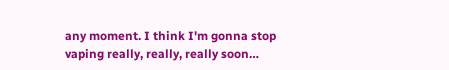any moment. I think I'm gonna stop vaping really, really, really soon…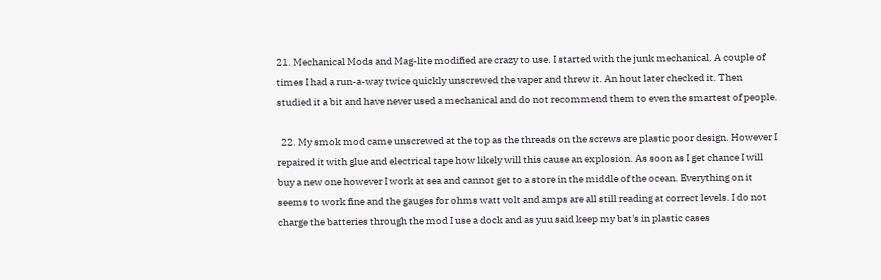21. Mechanical Mods and Mag-lite modified are crazy to use. I started with the junk mechanical. A couple of times I had a run-a-way twice quickly unscrewed the vaper and threw it. An hout later checked it. Then studied it a bit and have never used a mechanical and do not recommend them to even the smartest of people.

  22. My smok mod came unscrewed at the top as the threads on the screws are plastic poor design. However I repaired it with glue and electrical tape how likely will this cause an explosion. As soon as I get chance I will buy a new one however I work at sea and cannot get to a store in the middle of the ocean. Everything on it seems to work fine and the gauges for ohms watt volt and amps are all still reading at correct levels. I do not charge the batteries through the mod I use a dock and as yuu said keep my bat's in plastic cases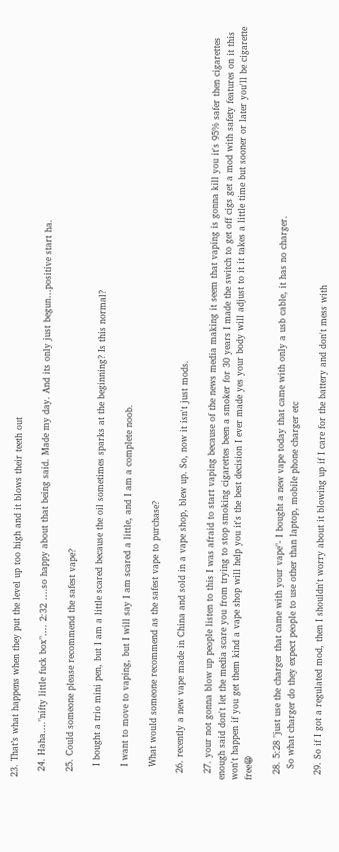23. That’s what happens when they put the level up too high and it blows their teeth out

  24. Haha…."nifty little fuck box"…. 2:32 ….so happy about that being said. Made my day. And its only just begun…positive start ha.

  25. Could someone please recommend the safest vape?

    I bought a trio mini pen, but I am a little scared because the oil sometimes sparks at the beginning? Is this normal?

    I want to move to vaping, but I will say I am scared a little, and I am a complete noob.

    What would someone recommend as the safest vape to purchase?

  26. recently a new vape made in China and sold in a vape shop, blew up. So, now it isn't just mods.

  27. your not gonna blow up people listen to this I was afraid to start vaping because of the news media making it seem that vaping is gonna kill you it's 95% safer then cigarettes enough said don't let the media scare you from trying to stop smoking cigarettes been a smoker for 30 years I made the switch to get off cigs get a mod with safety features on it this won't happen if you get them kind a vape shop will help you it's the best decision I ever made yes your body will adjust to it it takes a little time but sooner or later you'll be cigarette free😁

  28. 5:28 "just use the charger that came with your vape"- I bought a new vape today that came with only a usb cable, it has no charger.
    So what charger do they expect people to use other than laptop, mobile phone charger etc

  29. So if I got a regulated mod, then I shouldn't worry about it blowing up if I care for the battery and don't mess with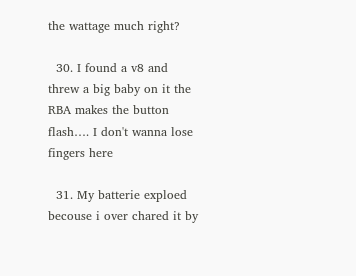the wattage much right?

  30. I found a v8 and threw a big baby on it the RBA makes the button flash…. I don't wanna lose fingers here

  31. My batterie exploed becouse i over chared it by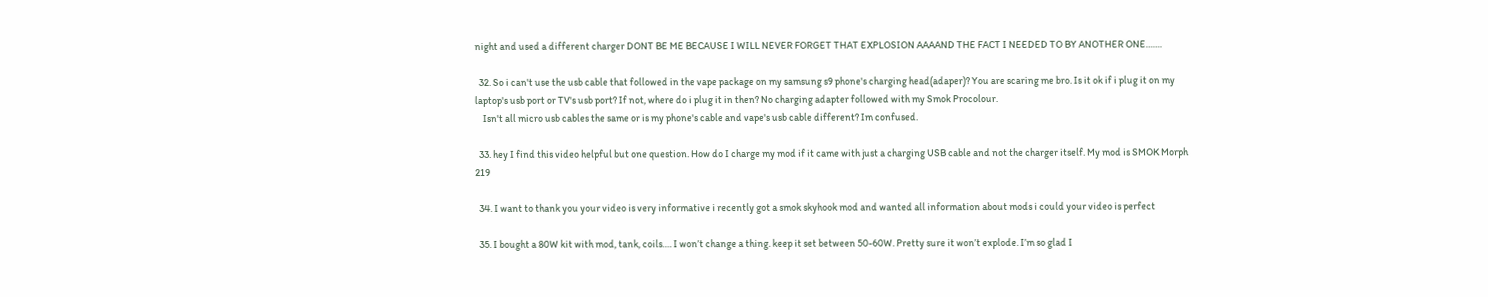night and used a different charger DONT BE ME BECAUSE I WILL NEVER FORGET THAT EXPLOSION AAAAND THE FACT I NEEDED TO BY ANOTHER ONE…….

  32. So i can't use the usb cable that followed in the vape package on my samsung s9 phone's charging head(adaper)? You are scaring me bro. Is it ok if i plug it on my laptop's usb port or TV's usb port? If not, where do i plug it in then? No charging adapter followed with my Smok Procolour.
    Isn't all micro usb cables the same or is my phone's cable and vape's usb cable different? Im confused.

  33. hey I find this video helpful but one question. How do I charge my mod if it came with just a charging USB cable and not the charger itself. My mod is SMOK Morph 219

  34. I want to thank you your video is very informative i recently got a smok skyhook mod and wanted all information about mods i could your video is perfect

  35. I bought a 80W kit with mod, tank, coils…. I won’t change a thing. keep it set between 50-60W. Pretty sure it won’t explode. I’m so glad I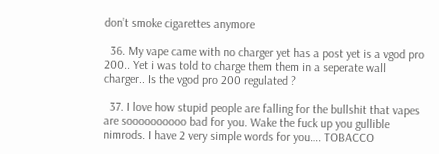don’t smoke cigarettes anymore

  36. My vape came with no charger yet has a post yet is a vgod pro 200.. Yet i was told to charge them them in a seperate wall charger.. Is the vgod pro 200 regulated ?

  37. I love how stupid people are falling for the bullshit that vapes are soooooooooo bad for you. Wake the fuck up you gullible nimrods. I have 2 very simple words for you…. TOBACCO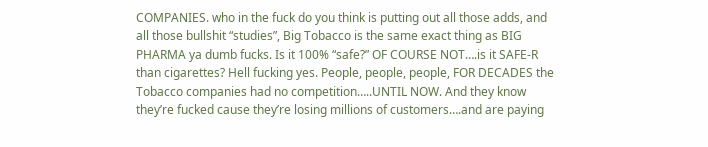COMPANIES. who in the fuck do you think is putting out all those adds, and all those bullshit “studies”, Big Tobacco is the same exact thing as BIG PHARMA ya dumb fucks. Is it 100% “safe?” OF COURSE NOT….is it SAFE-R than cigarettes? Hell fucking yes. People, people, people, FOR DECADES the Tobacco companies had no competition…..UNTIL NOW. And they know they’re fucked cause they’re losing millions of customers….and are paying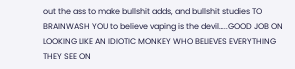out the ass to make bullshit adds, and bullshit studies TO BRAINWASH YOU to believe vaping is the devil…..GOOD JOB ON LOOKING LIKE AN IDIOTIC MONKEY WHO BELIEVES EVERYTHING THEY SEE ON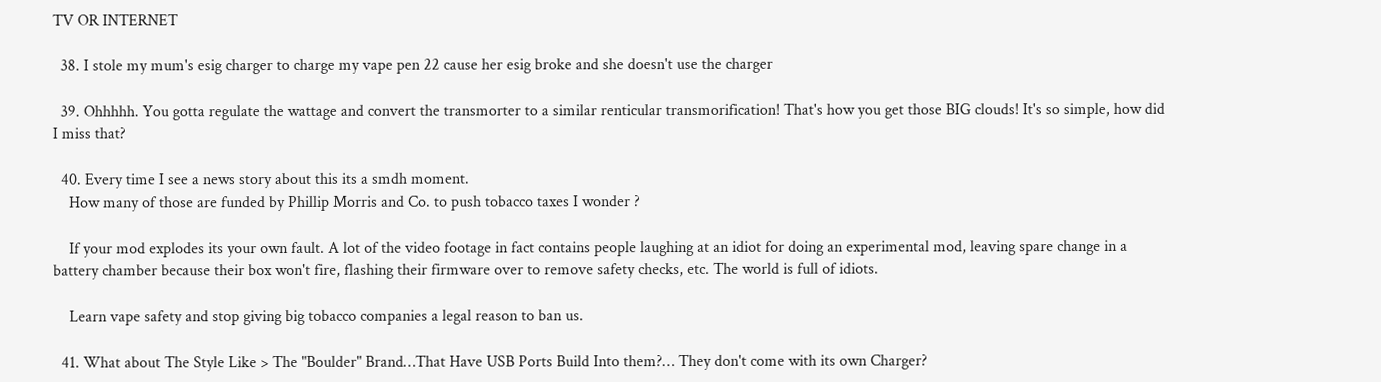TV OR INTERNET

  38. I stole my mum's esig charger to charge my vape pen 22 cause her esig broke and she doesn't use the charger

  39. Ohhhhh. You gotta regulate the wattage and convert the transmorter to a similar renticular transmorification! That's how you get those BIG clouds! It's so simple, how did I miss that?

  40. Every time I see a news story about this its a smdh moment.
    How many of those are funded by Phillip Morris and Co. to push tobacco taxes I wonder ?

    If your mod explodes its your own fault. A lot of the video footage in fact contains people laughing at an idiot for doing an experimental mod, leaving spare change in a battery chamber because their box won't fire, flashing their firmware over to remove safety checks, etc. The world is full of idiots.

    Learn vape safety and stop giving big tobacco companies a legal reason to ban us.

  41. What about The Style Like > The "Boulder" Brand…That Have USB Ports Build Into them?… They don't come with its own Charger?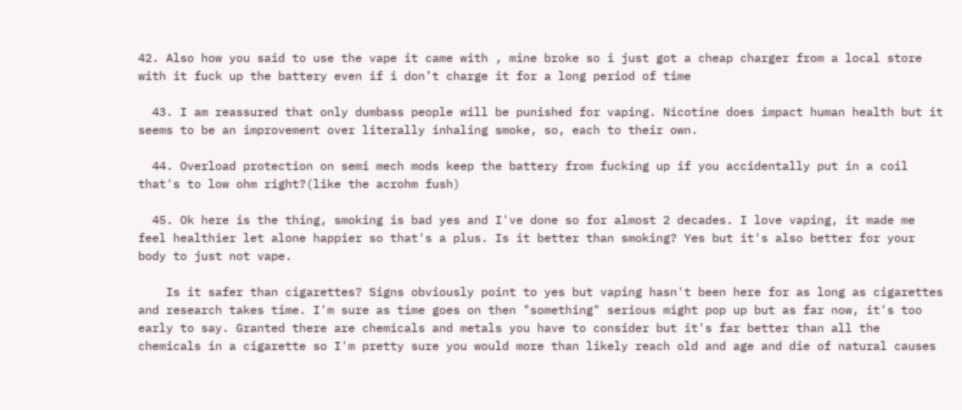42. Also how you said to use the vape it came with , mine broke so i just got a cheap charger from a local store with it fuck up the battery even if i don’t charge it for a long period of time

  43. I am reassured that only dumbass people will be punished for vaping. Nicotine does impact human health but it seems to be an improvement over literally inhaling smoke, so, each to their own.

  44. Overload protection on semi mech mods keep the battery from fucking up if you accidentally put in a coil that's to low ohm right?(like the acrohm fush)

  45. Ok here is the thing, smoking is bad yes and I've done so for almost 2 decades. I love vaping, it made me feel healthier let alone happier so that's a plus. Is it better than smoking? Yes but it's also better for your body to just not vape.

    Is it safer than cigarettes? Signs obviously point to yes but vaping hasn't been here for as long as cigarettes and research takes time. I'm sure as time goes on then "something" serious might pop up but as far now, it's too early to say. Granted there are chemicals and metals you have to consider but it's far better than all the chemicals in a cigarette so I'm pretty sure you would more than likely reach old and age and die of natural causes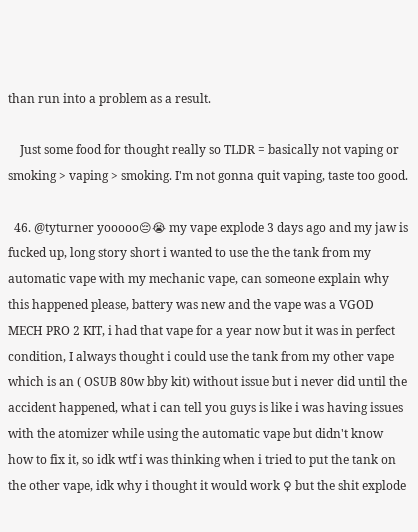than run into a problem as a result.

    Just some food for thought really so TLDR = basically not vaping or smoking > vaping > smoking. I'm not gonna quit vaping, taste too good.

  46. @tyturner yooooo😔😭 my vape explode 3 days ago and my jaw is fucked up, long story short i wanted to use the the tank from my automatic vape with my mechanic vape, can someone explain why this happened please, battery was new and the vape was a VGOD MECH PRO 2 KIT, i had that vape for a year now but it was in perfect condition, I always thought i could use the tank from my other vape which is an ( OSUB 80w bby kit) without issue but i never did until the accident happened, what i can tell you guys is like i was having issues with the atomizer while using the automatic vape but didn't know how to fix it, so idk wtf i was thinking when i tried to put the tank on the other vape, idk why i thought it would work ♀ but the shit explode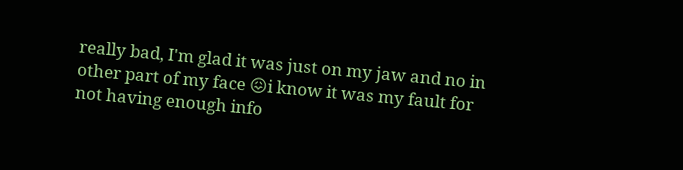really bad, I'm glad it was just on my jaw and no in other part of my face 😖i know it was my fault for not having enough info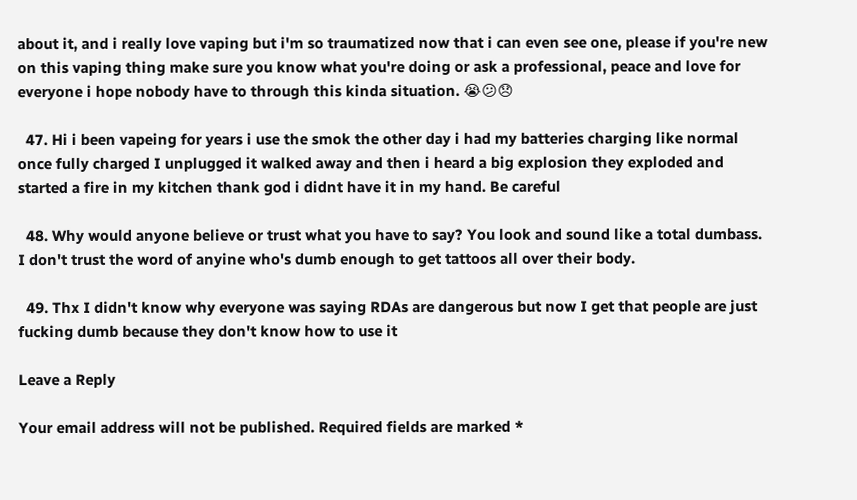about it, and i really love vaping but i'm so traumatized now that i can even see one, please if you're new on this vaping thing make sure you know what you're doing or ask a professional, peace and love for everyone i hope nobody have to through this kinda situation. 😭😕😞

  47. Hi i been vapeing for years i use the smok the other day i had my batteries charging like normal once fully charged I unplugged it walked away and then i heard a big explosion they exploded and started a fire in my kitchen thank god i didnt have it in my hand. Be careful

  48. Why would anyone believe or trust what you have to say? You look and sound like a total dumbass. I don't trust the word of anyine who's dumb enough to get tattoos all over their body.

  49. Thx I didn't know why everyone was saying RDAs are dangerous but now I get that people are just fucking dumb because they don't know how to use it

Leave a Reply

Your email address will not be published. Required fields are marked *